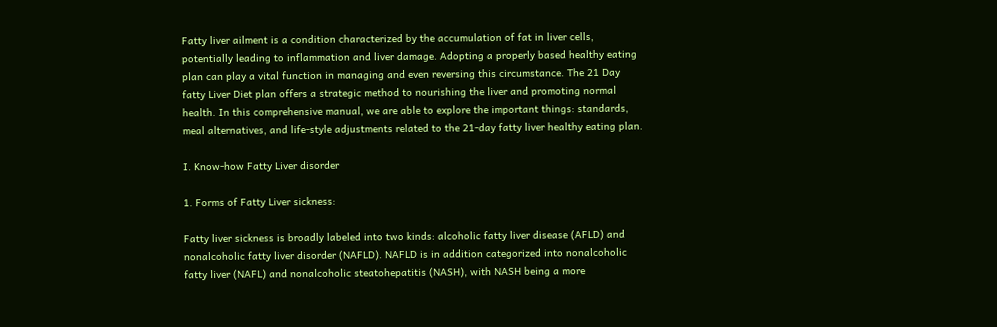Fatty liver ailment is a condition characterized by the accumulation of fat in liver cells, potentially leading to inflammation and liver damage. Adopting a properly based healthy eating plan can play a vital function in managing and even reversing this circumstance. The 21 Day fatty Liver Diet plan offers a strategic method to nourishing the liver and promoting normal health. In this comprehensive manual, we are able to explore the important things: standards, meal alternatives, and life-style adjustments related to the 21-day fatty liver healthy eating plan.

I. Know-how Fatty Liver disorder

1. Forms of Fatty Liver sickness:

Fatty liver sickness is broadly labeled into two kinds: alcoholic fatty liver disease (AFLD) and nonalcoholic fatty liver disorder (NAFLD). NAFLD is in addition categorized into nonalcoholic fatty liver (NAFL) and nonalcoholic steatohepatitis (NASH), with NASH being a more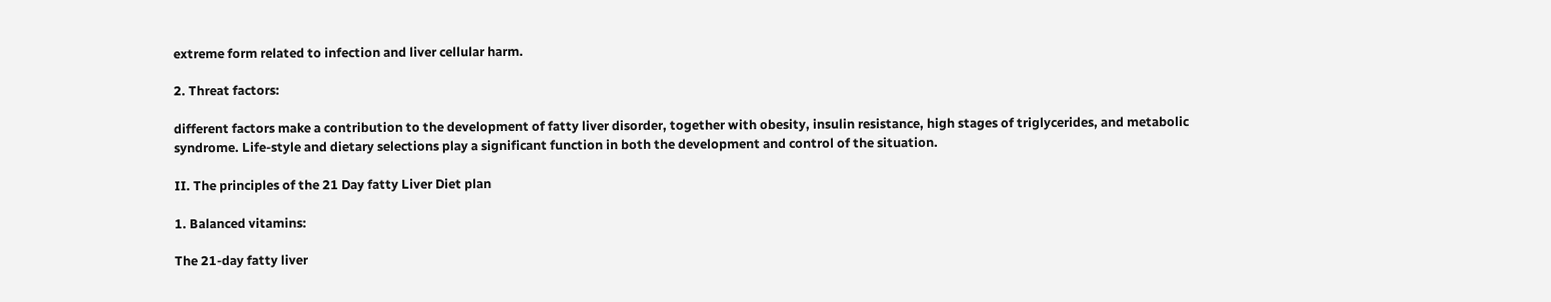extreme form related to infection and liver cellular harm.

2. Threat factors:

different factors make a contribution to the development of fatty liver disorder, together with obesity, insulin resistance, high stages of triglycerides, and metabolic syndrome. Life-style and dietary selections play a significant function in both the development and control of the situation.

II. The principles of the 21 Day fatty Liver Diet plan

1. Balanced vitamins:

The 21-day fatty liver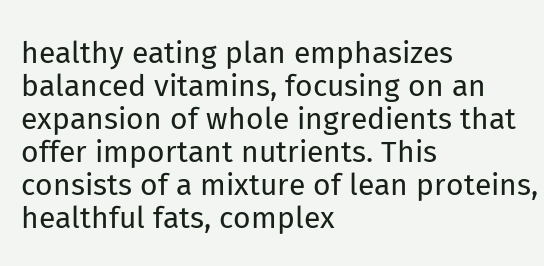healthy eating plan emphasizes balanced vitamins, focusing on an expansion of whole ingredients that offer important nutrients. This consists of a mixture of lean proteins, healthful fats, complex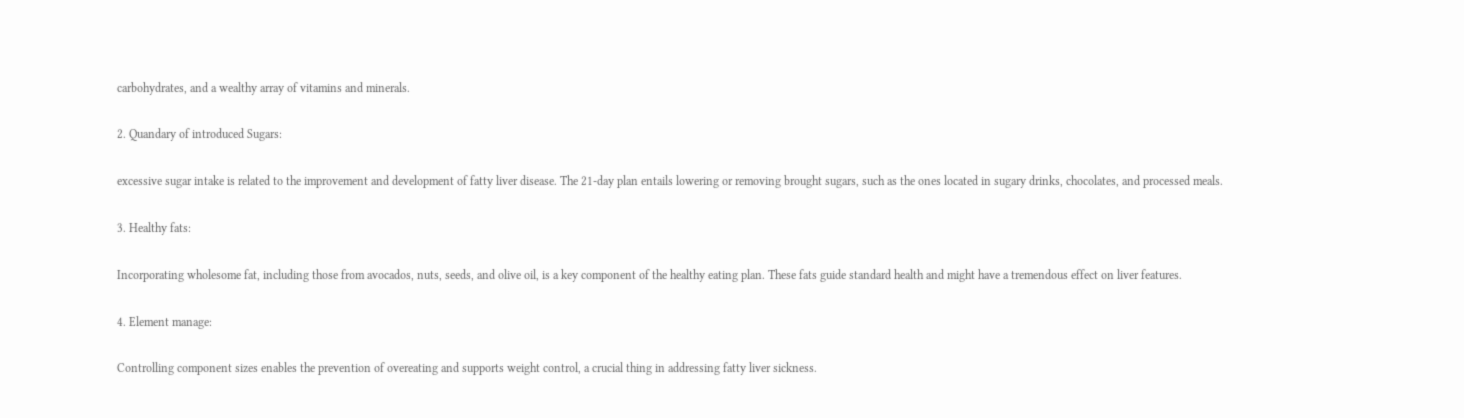carbohydrates, and a wealthy array of vitamins and minerals.

2. Quandary of introduced Sugars:

excessive sugar intake is related to the improvement and development of fatty liver disease. The 21-day plan entails lowering or removing brought sugars, such as the ones located in sugary drinks, chocolates, and processed meals.

3. Healthy fats:

Incorporating wholesome fat, including those from avocados, nuts, seeds, and olive oil, is a key component of the healthy eating plan. These fats guide standard health and might have a tremendous effect on liver features.

4. Element manage:

Controlling component sizes enables the prevention of overeating and supports weight control, a crucial thing in addressing fatty liver sickness.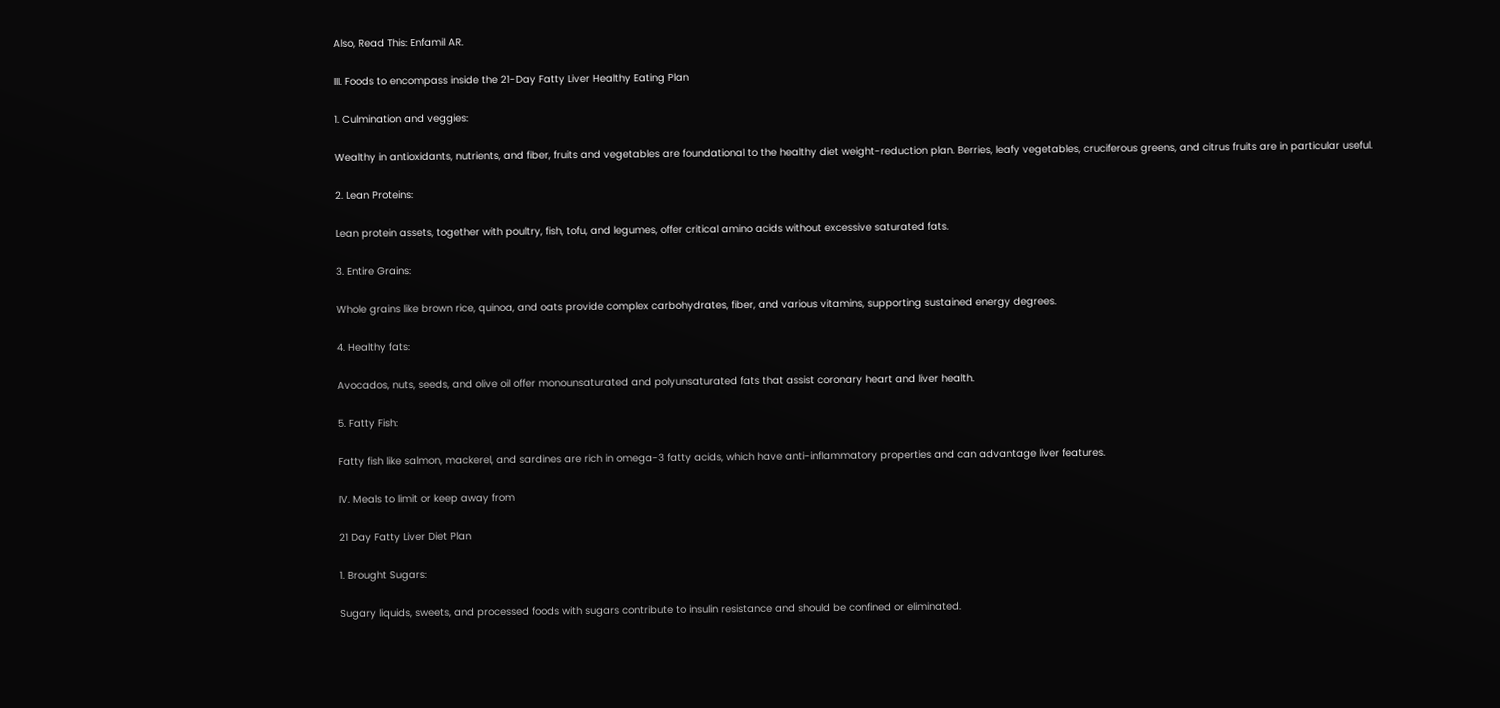Also, Read This: Enfamil AR.

III. Foods to encompass inside the 21-Day Fatty Liver Healthy Eating Plan

1. Culmination and veggies:

Wealthy in antioxidants, nutrients, and fiber, fruits and vegetables are foundational to the healthy diet weight-reduction plan. Berries, leafy vegetables, cruciferous greens, and citrus fruits are in particular useful.

2. Lean Proteins:

Lean protein assets, together with poultry, fish, tofu, and legumes, offer critical amino acids without excessive saturated fats.

3. Entire Grains:

Whole grains like brown rice, quinoa, and oats provide complex carbohydrates, fiber, and various vitamins, supporting sustained energy degrees.

4. Healthy fats:

Avocados, nuts, seeds, and olive oil offer monounsaturated and polyunsaturated fats that assist coronary heart and liver health.

5. Fatty Fish:

Fatty fish like salmon, mackerel, and sardines are rich in omega-3 fatty acids, which have anti-inflammatory properties and can advantage liver features.

IV. Meals to limit or keep away from

21 Day Fatty Liver Diet Plan

1. Brought Sugars:

Sugary liquids, sweets, and processed foods with sugars contribute to insulin resistance and should be confined or eliminated.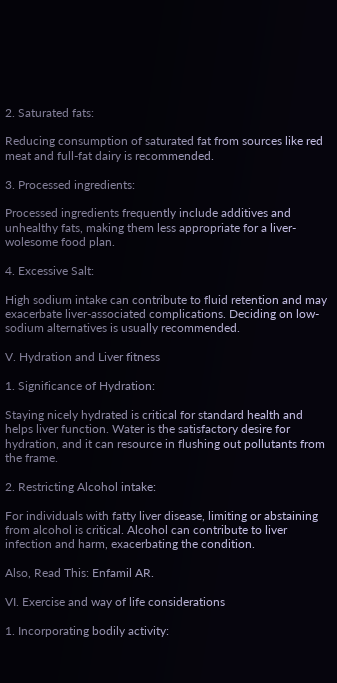2. Saturated fats:

Reducing consumption of saturated fat from sources like red meat and full-fat dairy is recommended.

3. Processed ingredients:

Processed ingredients frequently include additives and unhealthy fats, making them less appropriate for a liver-wolesome food plan.

4. Excessive Salt:

High sodium intake can contribute to fluid retention and may exacerbate liver-associated complications. Deciding on low-sodium alternatives is usually recommended.

V. Hydration and Liver fitness

1. Significance of Hydration:

Staying nicely hydrated is critical for standard health and helps liver function. Water is the satisfactory desire for hydration, and it can resource in flushing out pollutants from the frame.

2. Restricting Alcohol intake:

For individuals with fatty liver disease, limiting or abstaining from alcohol is critical. Alcohol can contribute to liver infection and harm, exacerbating the condition.

Also, Read This: Enfamil AR.

VI. Exercise and way of life considerations

1. Incorporating bodily activity: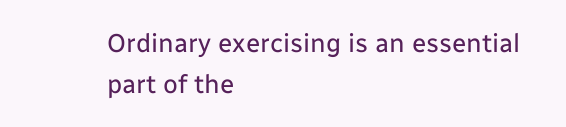Ordinary exercising is an essential part of the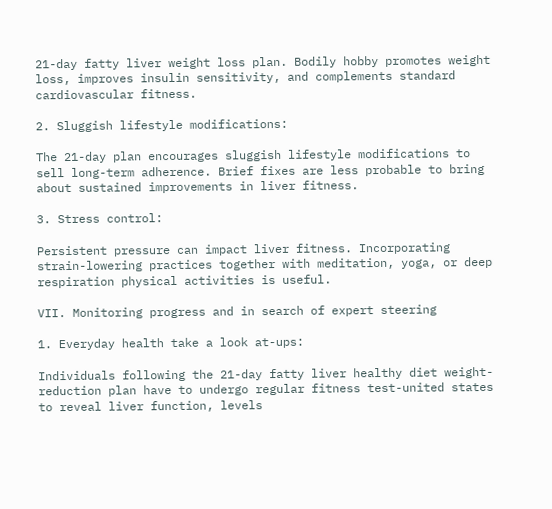21-day fatty liver weight loss plan. Bodily hobby promotes weight loss, improves insulin sensitivity, and complements standard cardiovascular fitness.

2. Sluggish lifestyle modifications:

The 21-day plan encourages sluggish lifestyle modifications to sell long-term adherence. Brief fixes are less probable to bring about sustained improvements in liver fitness.

3. Stress control:

Persistent pressure can impact liver fitness. Incorporating strain-lowering practices together with meditation, yoga, or deep respiration physical activities is useful.

VII. Monitoring progress and in search of expert steering

1. Everyday health take a look at-ups:

Individuals following the 21-day fatty liver healthy diet weight-reduction plan have to undergo regular fitness test-united states to reveal liver function, levels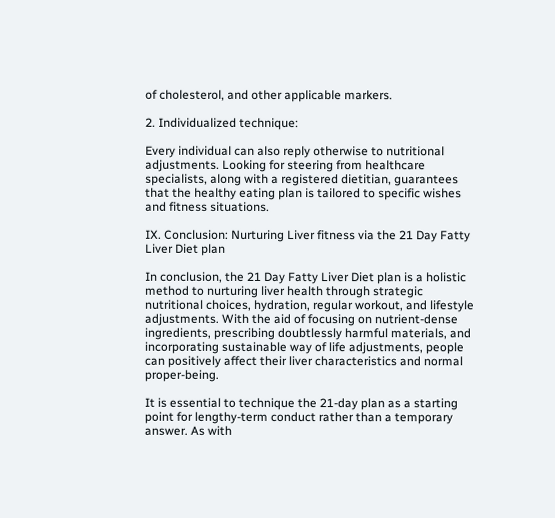of cholesterol, and other applicable markers.

2. Individualized technique:

Every individual can also reply otherwise to nutritional adjustments. Looking for steering from healthcare specialists, along with a registered dietitian, guarantees that the healthy eating plan is tailored to specific wishes and fitness situations.

IX. Conclusion: Nurturing Liver fitness via the 21 Day Fatty Liver Diet plan

In conclusion, the 21 Day Fatty Liver Diet plan is a holistic method to nurturing liver health through strategic nutritional choices, hydration, regular workout, and lifestyle adjustments. With the aid of focusing on nutrient-dense ingredients, prescribing doubtlessly harmful materials, and incorporating sustainable way of life adjustments, people can positively affect their liver characteristics and normal proper-being.

It is essential to technique the 21-day plan as a starting point for lengthy-term conduct rather than a temporary answer. As with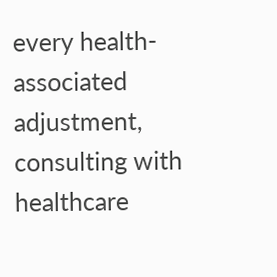every health-associated adjustment, consulting with healthcare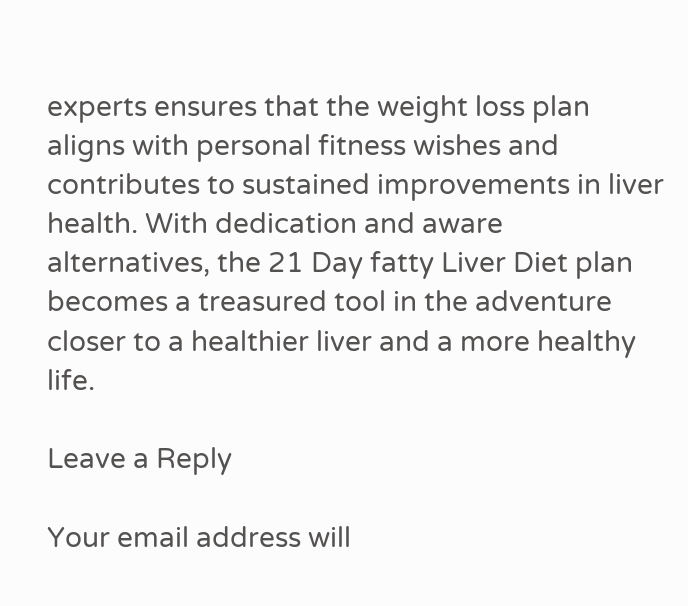experts ensures that the weight loss plan aligns with personal fitness wishes and contributes to sustained improvements in liver health. With dedication and aware alternatives, the 21 Day fatty Liver Diet plan becomes a treasured tool in the adventure closer to a healthier liver and a more healthy life.

Leave a Reply

Your email address will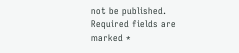not be published. Required fields are marked *